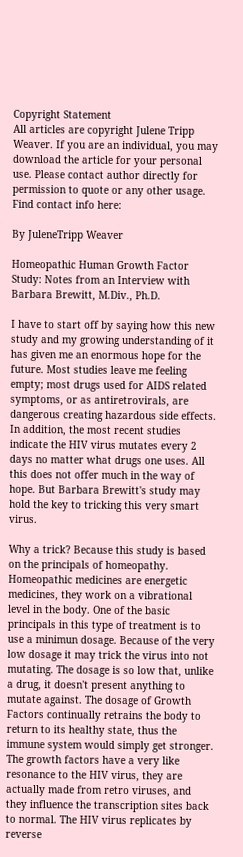Copyright Statement
All articles are copyright Julene Tripp Weaver. If you are an individual, you may download the article for your personal use. Please contact author directly for permission to quote or any other usage. Find contact info here:

By JuleneTripp Weaver

Homeopathic Human Growth Factor Study: Notes from an Interview with Barbara Brewitt, M.Div., Ph.D.

I have to start off by saying how this new study and my growing understanding of it has given me an enormous hope for the future. Most studies leave me feeling empty; most drugs used for AIDS related symptoms, or as antiretrovirals, are dangerous creating hazardous side effects. In addition, the most recent studies indicate the HIV virus mutates every 2 days no matter what drugs one uses. All this does not offer much in the way of hope. But Barbara Brewitt's study may hold the key to tricking this very smart virus.

Why a trick? Because this study is based on the principals of homeopathy. Homeopathic medicines are energetic medicines, they work on a vibrational level in the body. One of the basic principals in this type of treatment is to use a minimun dosage. Because of the very low dosage it may trick the virus into not mutating. The dosage is so low that, unlike a drug, it doesn't present anything to mutate against. The dosage of Growth Factors continually retrains the body to return to its healthy state, thus the immune system would simply get stronger. The growth factors have a very like resonance to the HIV virus, they are actually made from retro viruses, and they influence the transcription sites back to normal. The HIV virus replicates by reverse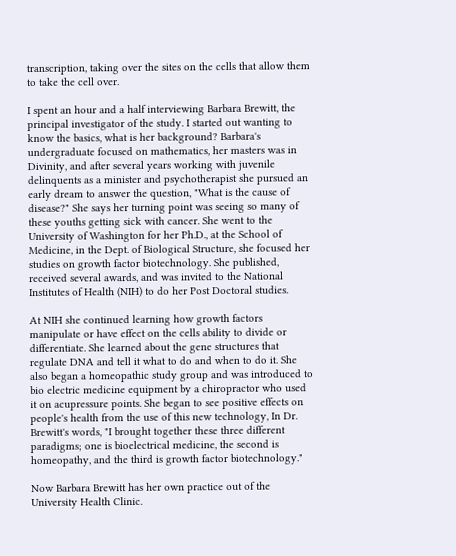transcription, taking over the sites on the cells that allow them to take the cell over.

I spent an hour and a half interviewing Barbara Brewitt, the principal investigator of the study. I started out wanting to know the basics, what is her background? Barbara's undergraduate focused on mathematics, her masters was in Divinity, and after several years working with juvenile delinquents as a minister and psychotherapist she pursued an early dream to answer the question, "What is the cause of disease?" She says her turning point was seeing so many of these youths getting sick with cancer. She went to the University of Washington for her Ph.D., at the School of Medicine, in the Dept. of Biological Structure, she focused her studies on growth factor biotechnology. She published, received several awards, and was invited to the National Institutes of Health (NIH) to do her Post Doctoral studies.

At NIH she continued learning how growth factors manipulate or have effect on the cells ability to divide or differentiate. She learned about the gene structures that regulate DNA and tell it what to do and when to do it. She also began a homeopathic study group and was introduced to bio electric medicine equipment by a chiropractor who used it on acupressure points. She began to see positive effects on people's health from the use of this new technology, In Dr. Brewitt's words, "I brought together these three different paradigms; one is bioelectrical medicine, the second is homeopathy, and the third is growth factor biotechnology."

Now Barbara Brewitt has her own practice out of the University Health Clinic.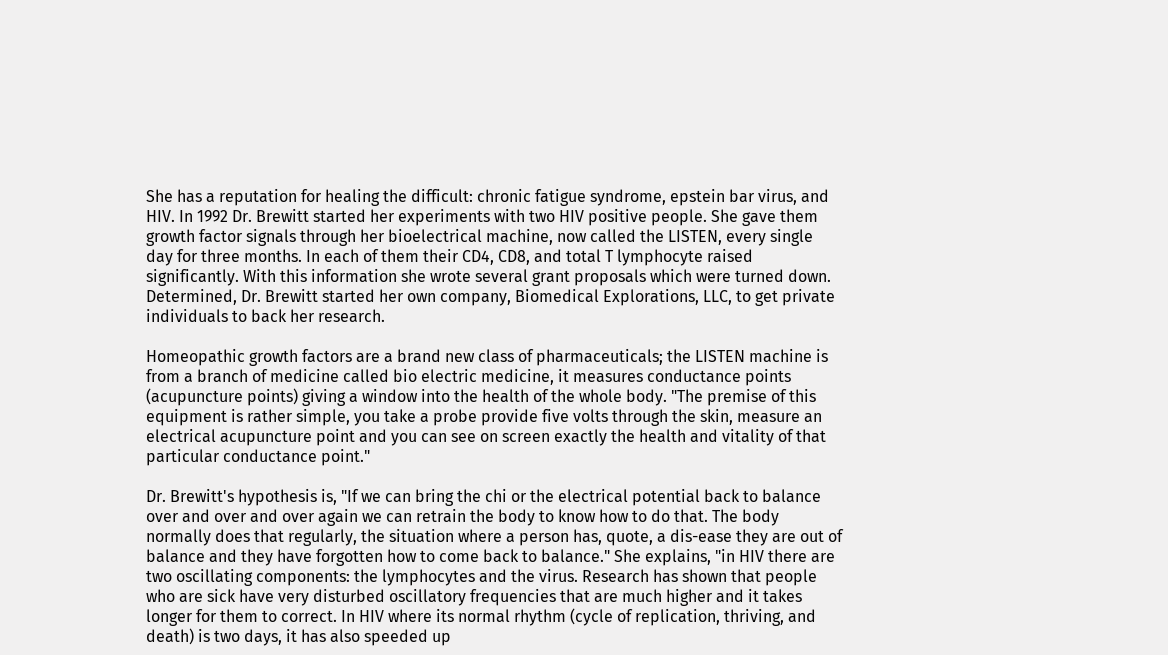She has a reputation for healing the difficult: chronic fatigue syndrome, epstein bar virus, and HIV. In 1992 Dr. Brewitt started her experiments with two HIV positive people. She gave them growth factor signals through her bioelectrical machine, now called the LISTEN, every single day for three months. In each of them their CD4, CD8, and total T lymphocyte raised significantly. With this information she wrote several grant proposals which were turned down. Determined, Dr. Brewitt started her own company, Biomedical Explorations, LLC, to get private individuals to back her research.

Homeopathic growth factors are a brand new class of pharmaceuticals; the LISTEN machine is from a branch of medicine called bio electric medicine, it measures conductance points (acupuncture points) giving a window into the health of the whole body. "The premise of this equipment is rather simple, you take a probe provide five volts through the skin, measure an electrical acupuncture point and you can see on screen exactly the health and vitality of that particular conductance point."

Dr. Brewitt's hypothesis is, "If we can bring the chi or the electrical potential back to balance over and over and over again we can retrain the body to know how to do that. The body normally does that regularly, the situation where a person has, quote, a dis-ease they are out of balance and they have forgotten how to come back to balance." She explains, "in HIV there are two oscillating components: the lymphocytes and the virus. Research has shown that people who are sick have very disturbed oscillatory frequencies that are much higher and it takes longer for them to correct. In HIV where its normal rhythm (cycle of replication, thriving, and death) is two days, it has also speeded up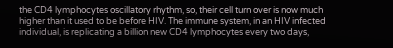the CD4 lymphocytes oscillatory rhythm, so, their cell turn over is now much higher than it used to be before HIV. The immune system, in an HIV infected individual, is replicating a billion new CD4 lymphocytes every two days,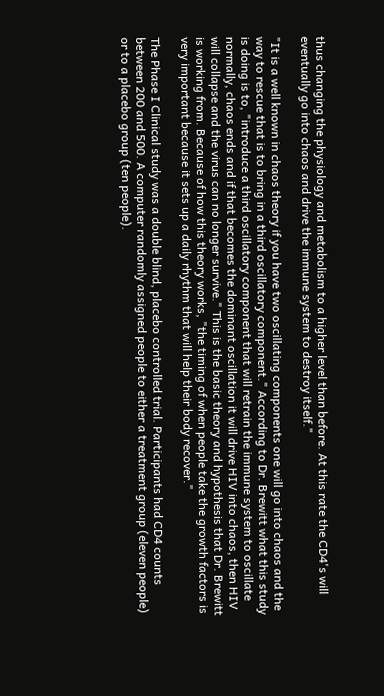thus changing the physiology and metabolism to a higher level than before. At this rate the CD4's will eventually go into chaos and drive the immune system to destroy itself."

"It is a well known in chaos theory if you have two oscillating components one will go into chaos and the way to rescue that is to bring in a third oscillatory component." According to Dr. Brewitt what this study is doing is to, "introduce a third oscillatory component that will retrain the immune system to oscillate normally, chaos ends and if that becomes the dominant oscillation it will drive HIV into chaos, then HIV will collapse and the virus can no longer survive." This is the basic theory and hypothesis that Dr. Brewitt is working from. Because of how this theory works, "the timing of when people take the growth factors is very important because it sets up a daily rhythm that will help their body recover."

The Phase I Clinical study was a double blind, placebo controlled trial. Participants had CD4 counts between 200 and 500. A computer randomly assigned people to either a treatment group (eleven people) or to a placebo group (ten people).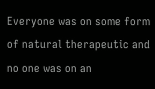Everyone was on some form of natural therapeutic and no one was on an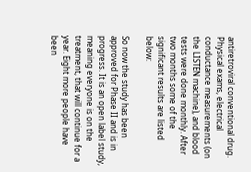antiretroviral conventional drug. Physical exams, electrical conductance measurements (on the LISTEN machine), and blood tests were done monthly. After two months some of the significant results are listed below:

So now the study has been approved for Phase II and is in progress. It is an open label study, meaning everyone is on the treatment, that will continue for a year. Eight more people have been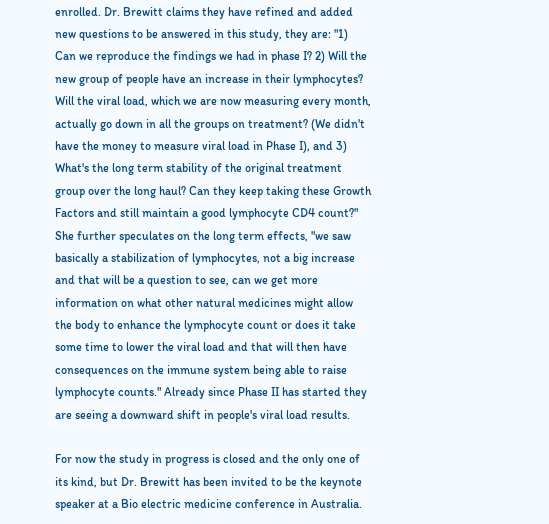enrolled. Dr. Brewitt claims they have refined and added new questions to be answered in this study, they are: "1) Can we reproduce the findings we had in phase I? 2) Will the new group of people have an increase in their lymphocytes? Will the viral load, which we are now measuring every month, actually go down in all the groups on treatment? (We didn't have the money to measure viral load in Phase I), and 3) What's the long term stability of the original treatment group over the long haul? Can they keep taking these Growth Factors and still maintain a good lymphocyte CD4 count?" She further speculates on the long term effects, "we saw basically a stabilization of lymphocytes, not a big increase and that will be a question to see, can we get more information on what other natural medicines might allow the body to enhance the lymphocyte count or does it take some time to lower the viral load and that will then have consequences on the immune system being able to raise lymphocyte counts." Already since Phase II has started they are seeing a downward shift in people's viral load results.

For now the study in progress is closed and the only one of its kind, but Dr. Brewitt has been invited to be the keynote speaker at a Bio electric medicine conference in Australia.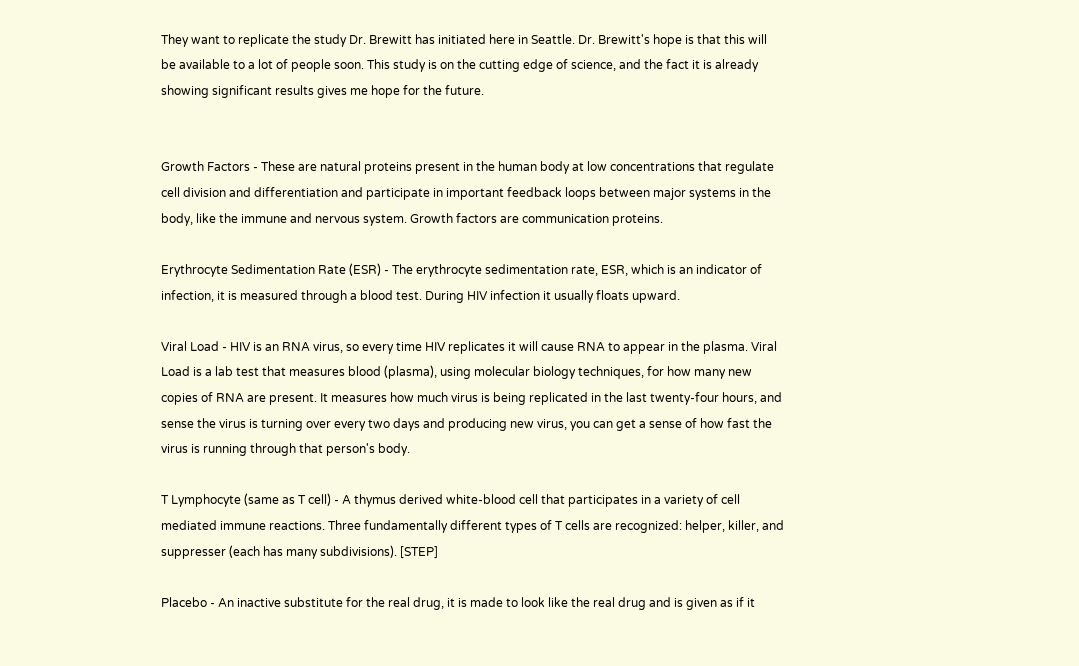They want to replicate the study Dr. Brewitt has initiated here in Seattle. Dr. Brewitt's hope is that this will be available to a lot of people soon. This study is on the cutting edge of science, and the fact it is already showing significant results gives me hope for the future.


Growth Factors - These are natural proteins present in the human body at low concentrations that regulate cell division and differentiation and participate in important feedback loops between major systems in the body, like the immune and nervous system. Growth factors are communication proteins.

Erythrocyte Sedimentation Rate (ESR) - The erythrocyte sedimentation rate, ESR, which is an indicator of infection, it is measured through a blood test. During HIV infection it usually floats upward.

Viral Load - HIV is an RNA virus, so every time HIV replicates it will cause RNA to appear in the plasma. Viral Load is a lab test that measures blood (plasma), using molecular biology techniques, for how many new copies of RNA are present. It measures how much virus is being replicated in the last twenty-four hours, and sense the virus is turning over every two days and producing new virus, you can get a sense of how fast the virus is running through that person's body.

T Lymphocyte (same as T cell) - A thymus derived white-blood cell that participates in a variety of cell mediated immune reactions. Three fundamentally different types of T cells are recognized: helper, killer, and suppresser (each has many subdivisions). [STEP]

Placebo - An inactive substitute for the real drug, it is made to look like the real drug and is given as if it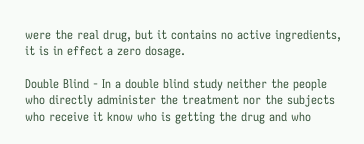were the real drug, but it contains no active ingredients, it is in effect a zero dosage.

Double Blind - In a double blind study neither the people who directly administer the treatment nor the subjects who receive it know who is getting the drug and who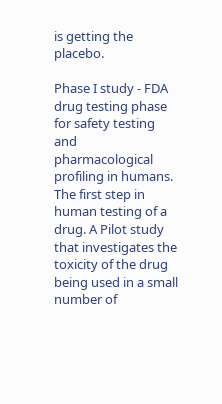is getting the placebo.

Phase I study - FDA drug testing phase for safety testing and pharmacological profiling in humans. The first step in human testing of a drug. A Pilot study that investigates the toxicity of the drug being used in a small number of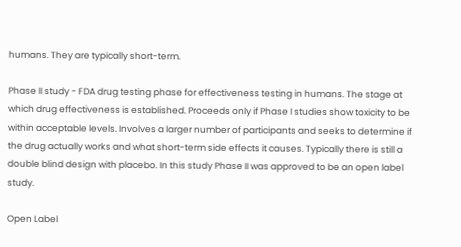humans. They are typically short-term.

Phase II study - FDA drug testing phase for effectiveness testing in humans. The stage at which drug effectiveness is established. Proceeds only if Phase I studies show toxicity to be within acceptable levels. Involves a larger number of participants and seeks to determine if the drug actually works and what short-term side effects it causes. Typically there is still a double blind design with placebo. In this study Phase II was approved to be an open label study.

Open Label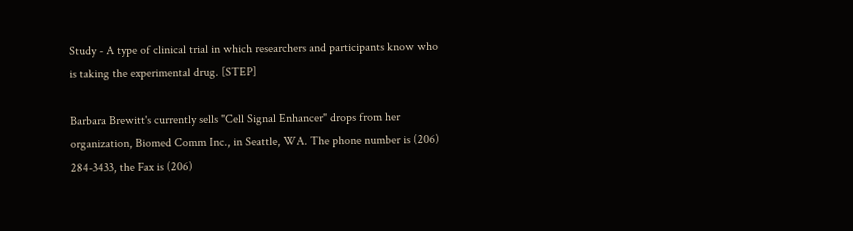Study - A type of clinical trial in which researchers and participants know who is taking the experimental drug. [STEP]

Barbara Brewitt's currently sells "Cell Signal Enhancer" drops from her organization, Biomed Comm Inc., in Seattle, WA. The phone number is (206) 284-3433, the Fax is (206)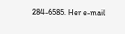284-6585. Her e-mail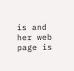is and her web page is